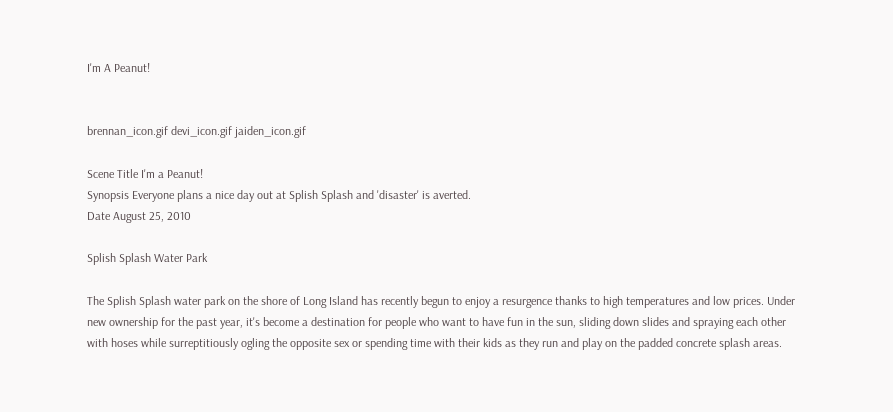I'm A Peanut!


brennan_icon.gif devi_icon.gif jaiden_icon.gif

Scene Title I'm a Peanut!
Synopsis Everyone plans a nice day out at Splish Splash and 'disaster' is averted.
Date August 25, 2010

Splish Splash Water Park

The Splish Splash water park on the shore of Long Island has recently begun to enjoy a resurgence thanks to high temperatures and low prices. Under new ownership for the past year, it's become a destination for people who want to have fun in the sun, sliding down slides and spraying each other with hoses while surreptitiously ogling the opposite sex or spending time with their kids as they run and play on the padded concrete splash areas.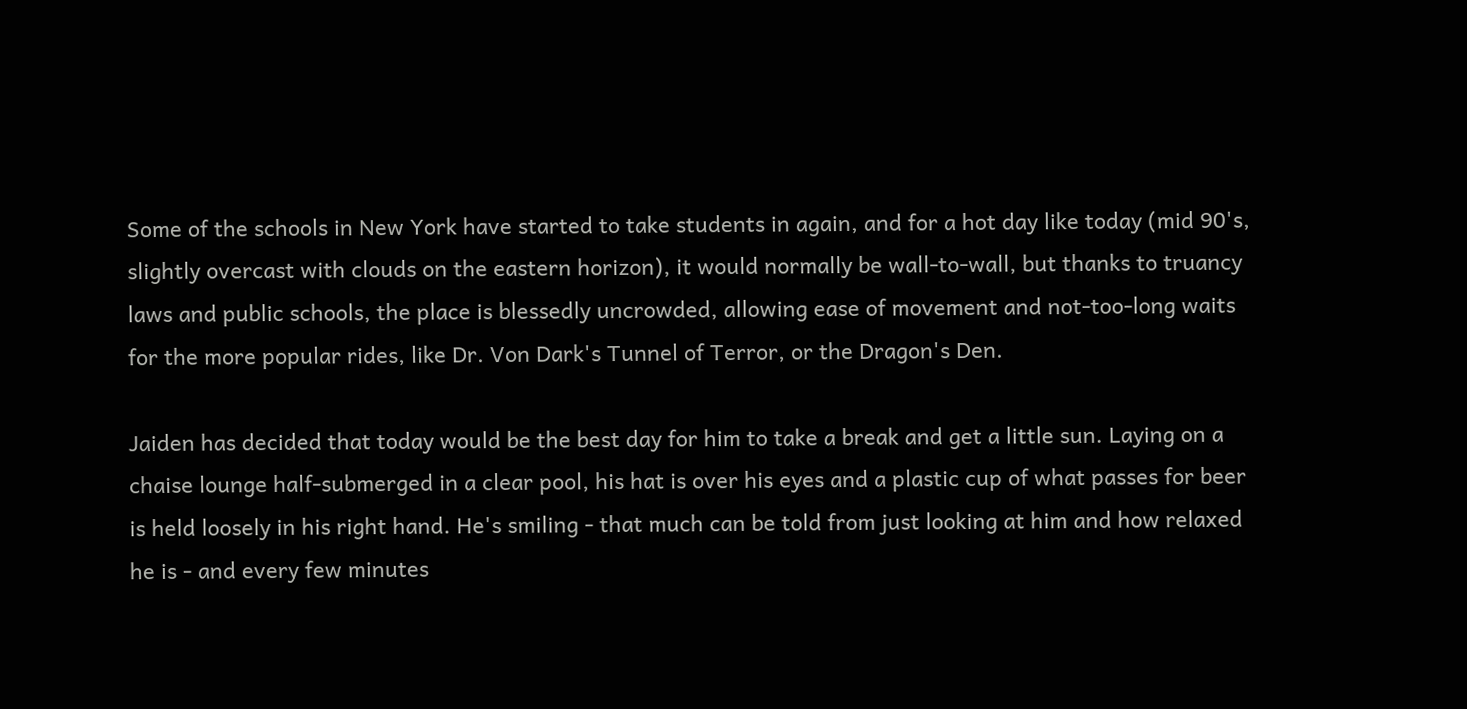Some of the schools in New York have started to take students in again, and for a hot day like today (mid 90's, slightly overcast with clouds on the eastern horizon), it would normally be wall-to-wall, but thanks to truancy laws and public schools, the place is blessedly uncrowded, allowing ease of movement and not-too-long waits for the more popular rides, like Dr. Von Dark's Tunnel of Terror, or the Dragon's Den.

Jaiden has decided that today would be the best day for him to take a break and get a little sun. Laying on a chaise lounge half-submerged in a clear pool, his hat is over his eyes and a plastic cup of what passes for beer is held loosely in his right hand. He's smiling - that much can be told from just looking at him and how relaxed he is - and every few minutes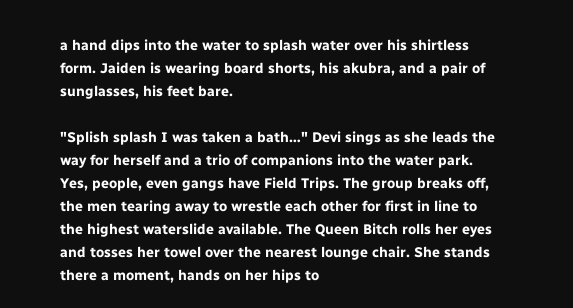a hand dips into the water to splash water over his shirtless form. Jaiden is wearing board shorts, his akubra, and a pair of sunglasses, his feet bare.

"Splish splash I was taken a bath…" Devi sings as she leads the way for herself and a trio of companions into the water park. Yes, people, even gangs have Field Trips. The group breaks off, the men tearing away to wrestle each other for first in line to the highest waterslide available. The Queen Bitch rolls her eyes and tosses her towel over the nearest lounge chair. She stands there a moment, hands on her hips to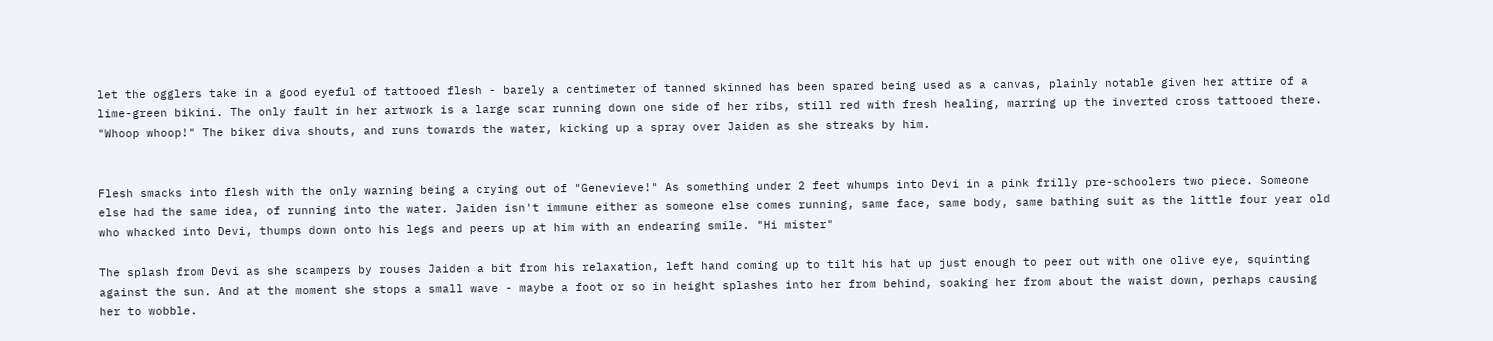let the ogglers take in a good eyeful of tattooed flesh - barely a centimeter of tanned skinned has been spared being used as a canvas, plainly notable given her attire of a lime-green bikini. The only fault in her artwork is a large scar running down one side of her ribs, still red with fresh healing, marring up the inverted cross tattooed there.
"Whoop whoop!" The biker diva shouts, and runs towards the water, kicking up a spray over Jaiden as she streaks by him.


Flesh smacks into flesh with the only warning being a crying out of "Genevieve!" As something under 2 feet whumps into Devi in a pink frilly pre-schoolers two piece. Someone else had the same idea, of running into the water. Jaiden isn't immune either as someone else comes running, same face, same body, same bathing suit as the little four year old who whacked into Devi, thumps down onto his legs and peers up at him with an endearing smile. "Hi mister"

The splash from Devi as she scampers by rouses Jaiden a bit from his relaxation, left hand coming up to tilt his hat up just enough to peer out with one olive eye, squinting against the sun. And at the moment she stops a small wave - maybe a foot or so in height splashes into her from behind, soaking her from about the waist down, perhaps causing her to wobble.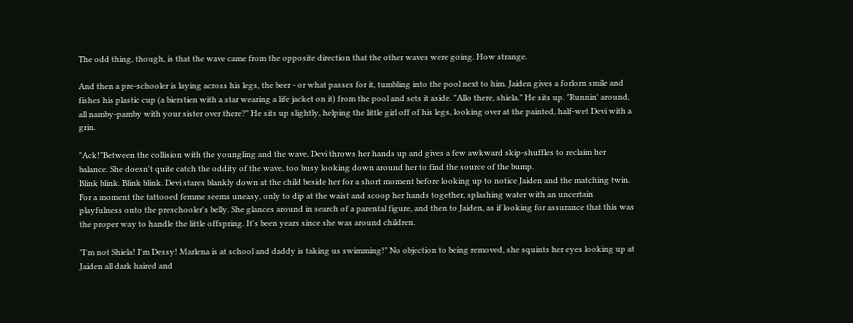The odd thing, though, is that the wave came from the opposite direction that the other waves were going. How strange.

And then a pre-schooler is laying across his legs, the beer - or what passes for it, tumbling into the pool next to him. Jaiden gives a forlorn smile and fishes his plastic cup (a bierstien with a star wearing a life jacket on it) from the pool and sets it aside. "Allo there, shiela." He sits up. "Runnin' around, all namby-pamby with your sister over there?" He sits up slightly, helping the little girl off of his legs, looking over at the painted, half-wet Devi with a grin.

"Ack!"Between the collision with the youngling and the wave, Devi throws her hands up and gives a few awkward skip-shuffles to reclaim her balance. She doesn't quite catch the oddity of the wave, too busy looking down around her to find the source of the bump.
Blink blink. Blink blink. Devi stares blankly down at the child beside her for a short moment before looking up to notice Jaiden and the matching twin. For a moment the tattooed femme seems uneasy, only to dip at the waist and scoop her hands together, splashing water with an uncertain playfulness onto the preschooler's belly. She glances around in search of a parental figure, and then to Jaiden, as if looking for assurance that this was the proper way to handle the little offspring. It's been years since she was around children.

"I'm not Shiela! I'm Dessy! Marlena is at school and daddy is taking us swimming!" No objection to being removed, she squints her eyes looking up at Jaiden all dark haired and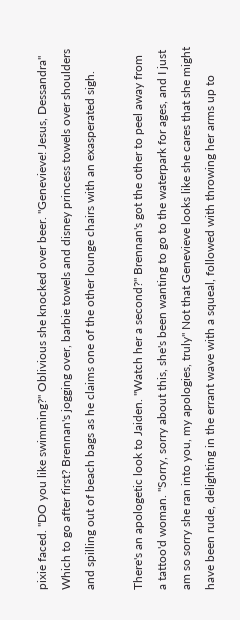pixie faced. "DO you like swimming?" Oblivious she knocked over beer. "Genevieve! Jesus, Dessandra" Which to go after first? Brennan's jogging over, barbie towels and disney princess towels over shoulders and spilling out of beach bags as he claims one of the other lounge chairs with an exasperated sigh.

There's an apologetic look to Jaiden. "Watch her a second?" Brennan's got the other to peel away from a tattoo'd woman. "Sorry, sorry about this, she's been wanting to go to the waterpark for ages, and I just am so sorry she ran into you, my apologies, truly" Not that Genevieve looks like she cares that she might have been rude, delighting in the errant wave with a squeal, followed with throwing her arms up to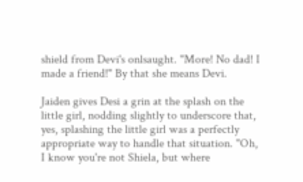shield from Devi's onlsaught. "More! No dad! I made a friend!" By that she means Devi.

Jaiden gives Desi a grin at the splash on the little girl, nodding slightly to underscore that, yes, splashing the little girl was a perfectly appropriate way to handle that situation. "Oh, I know you're not Shiela, but where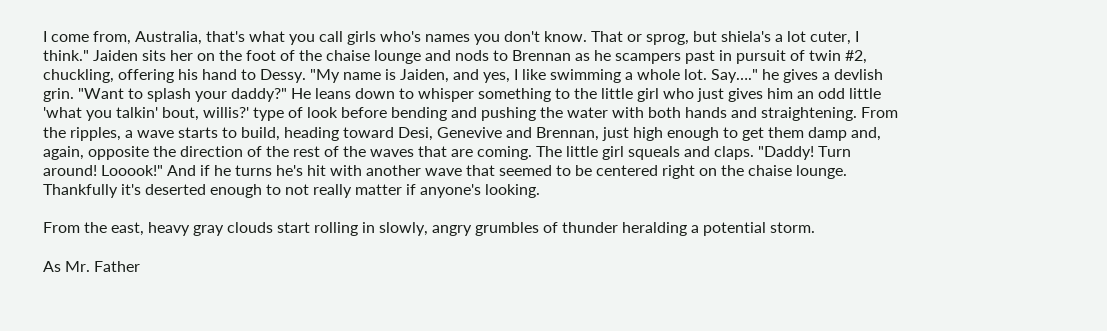I come from, Australia, that's what you call girls who's names you don't know. That or sprog, but shiela's a lot cuter, I think." Jaiden sits her on the foot of the chaise lounge and nods to Brennan as he scampers past in pursuit of twin #2, chuckling, offering his hand to Dessy. "My name is Jaiden, and yes, I like swimming a whole lot. Say…." he gives a devlish grin. "Want to splash your daddy?" He leans down to whisper something to the little girl who just gives him an odd little 'what you talkin' bout, willis?' type of look before bending and pushing the water with both hands and straightening. From the ripples, a wave starts to build, heading toward Desi, Genevive and Brennan, just high enough to get them damp and, again, opposite the direction of the rest of the waves that are coming. The little girl squeals and claps. "Daddy! Turn around! Looook!" And if he turns he's hit with another wave that seemed to be centered right on the chaise lounge. Thankfully it's deserted enough to not really matter if anyone's looking.

From the east, heavy gray clouds start rolling in slowly, angry grumbles of thunder heralding a potential storm.

As Mr. Father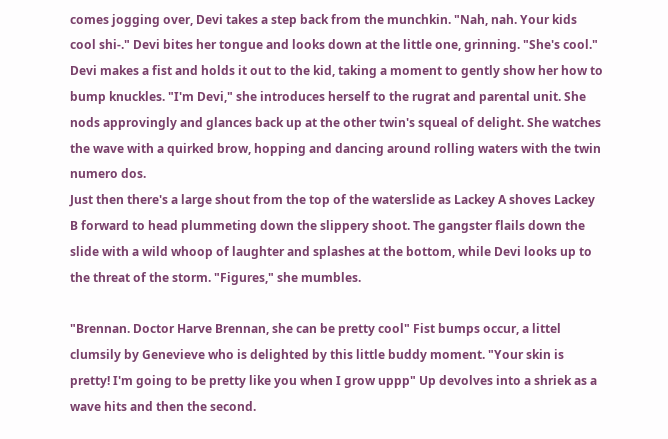comes jogging over, Devi takes a step back from the munchkin. "Nah, nah. Your kids cool shi-." Devi bites her tongue and looks down at the little one, grinning. "She's cool." Devi makes a fist and holds it out to the kid, taking a moment to gently show her how to bump knuckles. "I'm Devi," she introduces herself to the rugrat and parental unit. She nods approvingly and glances back up at the other twin's squeal of delight. She watches the wave with a quirked brow, hopping and dancing around rolling waters with the twin numero dos.
Just then there's a large shout from the top of the waterslide as Lackey A shoves Lackey B forward to head plummeting down the slippery shoot. The gangster flails down the slide with a wild whoop of laughter and splashes at the bottom, while Devi looks up to the threat of the storm. "Figures," she mumbles.

"Brennan. Doctor Harve Brennan, she can be pretty cool" Fist bumps occur, a littel clumsily by Genevieve who is delighted by this little buddy moment. "Your skin is pretty! I'm going to be pretty like you when I grow uppp" Up devolves into a shriek as a wave hits and then the second.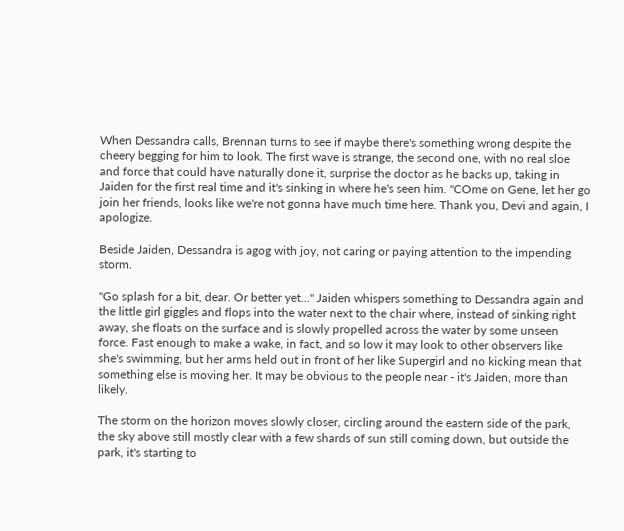When Dessandra calls, Brennan turns to see if maybe there's something wrong despite the cheery begging for him to look. The first wave is strange, the second one, with no real sloe and force that could have naturally done it, surprise the doctor as he backs up, taking in Jaiden for the first real time and it's sinking in where he's seen him. "COme on Gene, let her go join her friends, looks like we're not gonna have much time here. Thank you, Devi and again, I apologize.

Beside Jaiden, Dessandra is agog with joy, not caring or paying attention to the impending storm.

"Go splash for a bit, dear. Or better yet…" Jaiden whispers something to Dessandra again and the little girl giggles and flops into the water next to the chair where, instead of sinking right away, she floats on the surface and is slowly propelled across the water by some unseen force. Fast enough to make a wake, in fact, and so low it may look to other observers like she's swimming, but her arms held out in front of her like Supergirl and no kicking mean that something else is moving her. It may be obvious to the people near - it's Jaiden, more than likely.

The storm on the horizon moves slowly closer, circling around the eastern side of the park, the sky above still mostly clear with a few shards of sun still coming down, but outside the park, it's starting to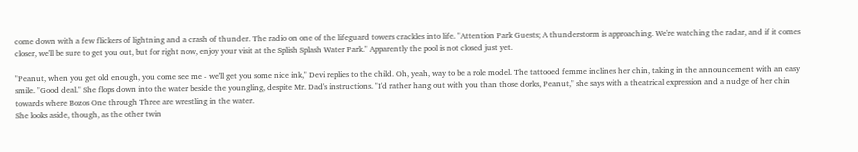come down with a few flickers of lightning and a crash of thunder. The radio on one of the lifeguard towers crackles into life. "Attention Park Guests; A thunderstorm is approaching. We're watching the radar, and if it comes closer, we'll be sure to get you out, but for right now, enjoy your visit at the Splish Splash Water Park." Apparently the pool is not closed just yet.

"Peanut, when you get old enough, you come see me - we'll get you some nice ink," Devi replies to the child. Oh, yeah, way to be a role model. The tattooed femme inclines her chin, taking in the announcement with an easy smile. "Good deal." She flops down into the water beside the youngling, despite Mr. Dad's instructions. "I'd rather hang out with you than those dorks, Peanut," she says with a theatrical expression and a nudge of her chin towards where Bozos One through Three are wrestling in the water.
She looks aside, though, as the other twin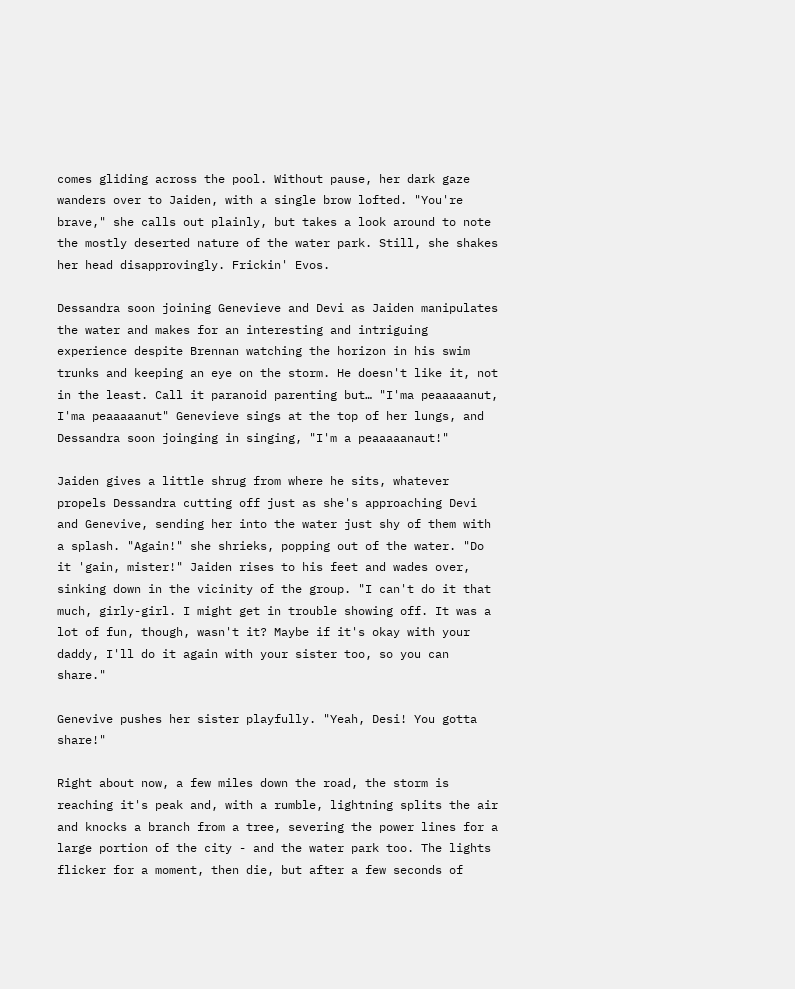comes gliding across the pool. Without pause, her dark gaze wanders over to Jaiden, with a single brow lofted. "You're brave," she calls out plainly, but takes a look around to note the mostly deserted nature of the water park. Still, she shakes her head disapprovingly. Frickin' Evos.

Dessandra soon joining Genevieve and Devi as Jaiden manipulates the water and makes for an interesting and intriguing experience despite Brennan watching the horizon in his swim trunks and keeping an eye on the storm. He doesn't like it, not in the least. Call it paranoid parenting but… "I'ma peaaaaanut, I'ma peaaaaanut" Genevieve sings at the top of her lungs, and Dessandra soon joinging in singing, "I'm a peaaaaanaut!"

Jaiden gives a little shrug from where he sits, whatever propels Dessandra cutting off just as she's approaching Devi and Genevive, sending her into the water just shy of them with a splash. "Again!" she shrieks, popping out of the water. "Do it 'gain, mister!" Jaiden rises to his feet and wades over, sinking down in the vicinity of the group. "I can't do it that much, girly-girl. I might get in trouble showing off. It was a lot of fun, though, wasn't it? Maybe if it's okay with your daddy, I'll do it again with your sister too, so you can share."

Genevive pushes her sister playfully. "Yeah, Desi! You gotta share!"

Right about now, a few miles down the road, the storm is reaching it's peak and, with a rumble, lightning splits the air and knocks a branch from a tree, severing the power lines for a large portion of the city - and the water park too. The lights flicker for a moment, then die, but after a few seconds of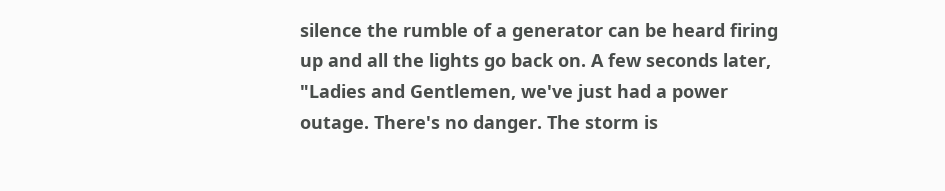silence the rumble of a generator can be heard firing up and all the lights go back on. A few seconds later, "Ladies and Gentlemen, we've just had a power outage. There's no danger. The storm is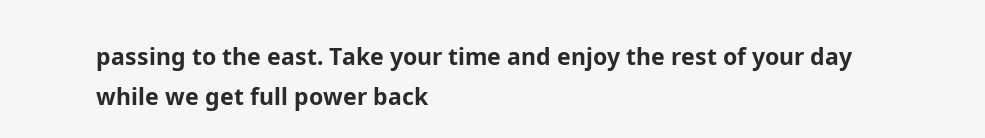passing to the east. Take your time and enjoy the rest of your day while we get full power back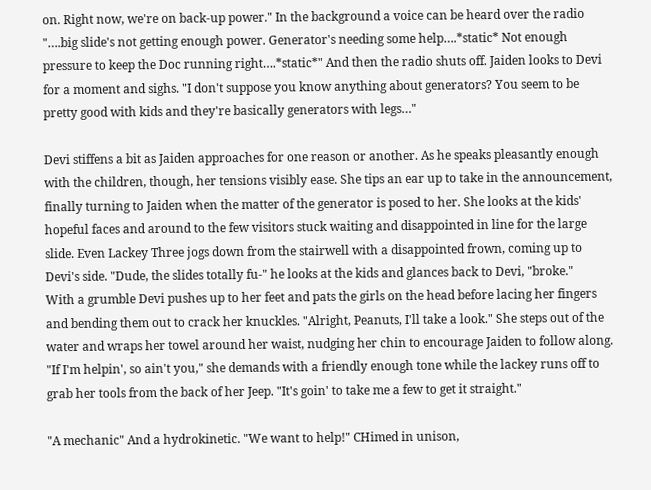on. Right now, we're on back-up power." In the background a voice can be heard over the radio "….big slide's not getting enough power. Generator's needing some help….*static* Not enough pressure to keep the Doc running right….*static*" And then the radio shuts off. Jaiden looks to Devi for a moment and sighs. "I don't suppose you know anything about generators? You seem to be pretty good with kids and they're basically generators with legs…"

Devi stiffens a bit as Jaiden approaches for one reason or another. As he speaks pleasantly enough with the children, though, her tensions visibly ease. She tips an ear up to take in the announcement, finally turning to Jaiden when the matter of the generator is posed to her. She looks at the kids' hopeful faces and around to the few visitors stuck waiting and disappointed in line for the large slide. Even Lackey Three jogs down from the stairwell with a disappointed frown, coming up to Devi's side. "Dude, the slides totally fu-" he looks at the kids and glances back to Devi, "broke."
With a grumble Devi pushes up to her feet and pats the girls on the head before lacing her fingers and bending them out to crack her knuckles. "Alright, Peanuts, I'll take a look." She steps out of the water and wraps her towel around her waist, nudging her chin to encourage Jaiden to follow along. "If I'm helpin', so ain't you," she demands with a friendly enough tone while the lackey runs off to grab her tools from the back of her Jeep. "It's goin' to take me a few to get it straight."

"A mechanic" And a hydrokinetic. "We want to help!" CHimed in unison,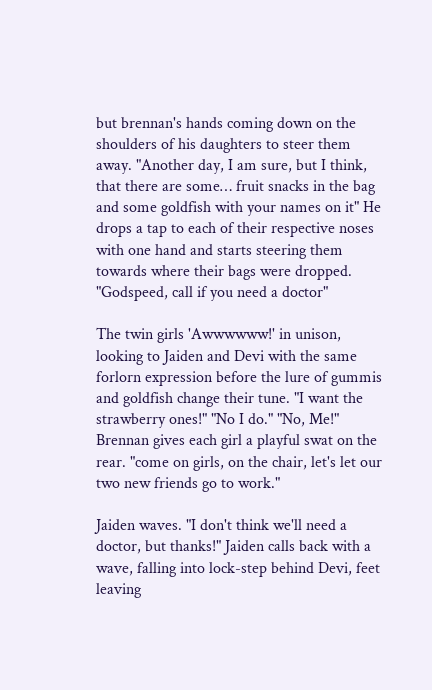but brennan's hands coming down on the shoulders of his daughters to steer them away. "Another day, I am sure, but I think, that there are some… fruit snacks in the bag and some goldfish with your names on it" He drops a tap to each of their respective noses with one hand and starts steering them towards where their bags were dropped. "Godspeed, call if you need a doctor"

The twin girls 'Awwwwww!' in unison, looking to Jaiden and Devi with the same forlorn expression before the lure of gummis and goldfish change their tune. "I want the strawberry ones!" "No I do." "No, Me!" Brennan gives each girl a playful swat on the rear. "come on girls, on the chair, let's let our two new friends go to work."

Jaiden waves. "I don't think we'll need a doctor, but thanks!" Jaiden calls back with a wave, falling into lock-step behind Devi, feet leaving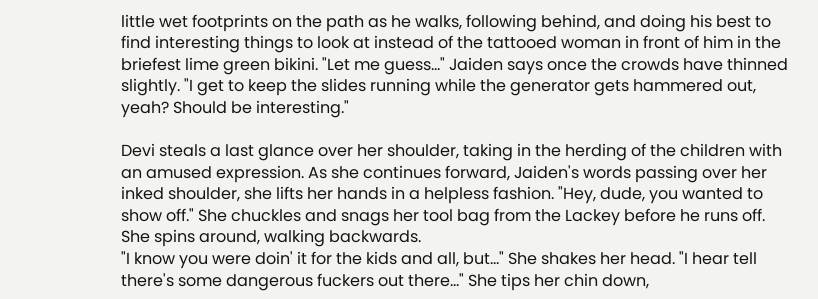little wet footprints on the path as he walks, following behind, and doing his best to find interesting things to look at instead of the tattooed woman in front of him in the briefest lime green bikini. "Let me guess…" Jaiden says once the crowds have thinned slightly. "I get to keep the slides running while the generator gets hammered out, yeah? Should be interesting."

Devi steals a last glance over her shoulder, taking in the herding of the children with an amused expression. As she continues forward, Jaiden's words passing over her inked shoulder, she lifts her hands in a helpless fashion. "Hey, dude, you wanted to show off." She chuckles and snags her tool bag from the Lackey before he runs off. She spins around, walking backwards.
"I know you were doin' it for the kids and all, but…" She shakes her head. "I hear tell there's some dangerous fuckers out there…" She tips her chin down,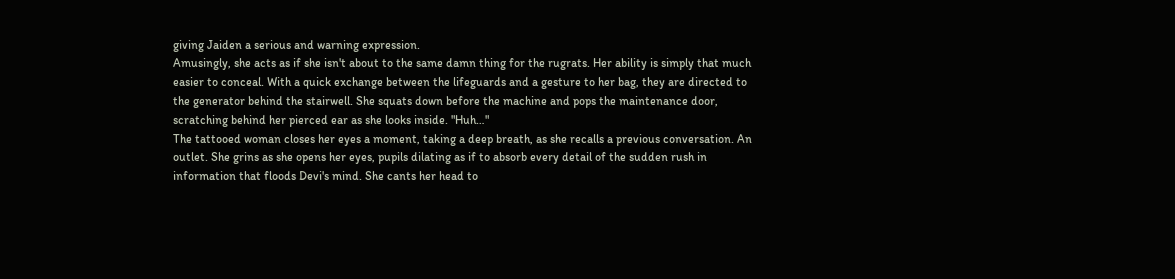giving Jaiden a serious and warning expression.
Amusingly, she acts as if she isn't about to the same damn thing for the rugrats. Her ability is simply that much easier to conceal. With a quick exchange between the lifeguards and a gesture to her bag, they are directed to the generator behind the stairwell. She squats down before the machine and pops the maintenance door, scratching behind her pierced ear as she looks inside. "Huh…"
The tattooed woman closes her eyes a moment, taking a deep breath, as she recalls a previous conversation. An outlet. She grins as she opens her eyes, pupils dilating as if to absorb every detail of the sudden rush in information that floods Devi's mind. She cants her head to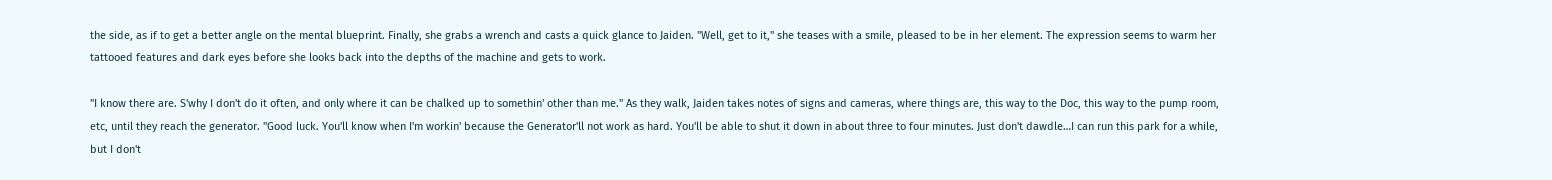the side, as if to get a better angle on the mental blueprint. Finally, she grabs a wrench and casts a quick glance to Jaiden. "Well, get to it," she teases with a smile, pleased to be in her element. The expression seems to warm her tattooed features and dark eyes before she looks back into the depths of the machine and gets to work.

"I know there are. S'why I don't do it often, and only where it can be chalked up to somethin' other than me." As they walk, Jaiden takes notes of signs and cameras, where things are, this way to the Doc, this way to the pump room, etc, until they reach the generator. "Good luck. You'll know when I'm workin' because the Generator'll not work as hard. You'll be able to shut it down in about three to four minutes. Just don't dawdle…I can run this park for a while, but I don't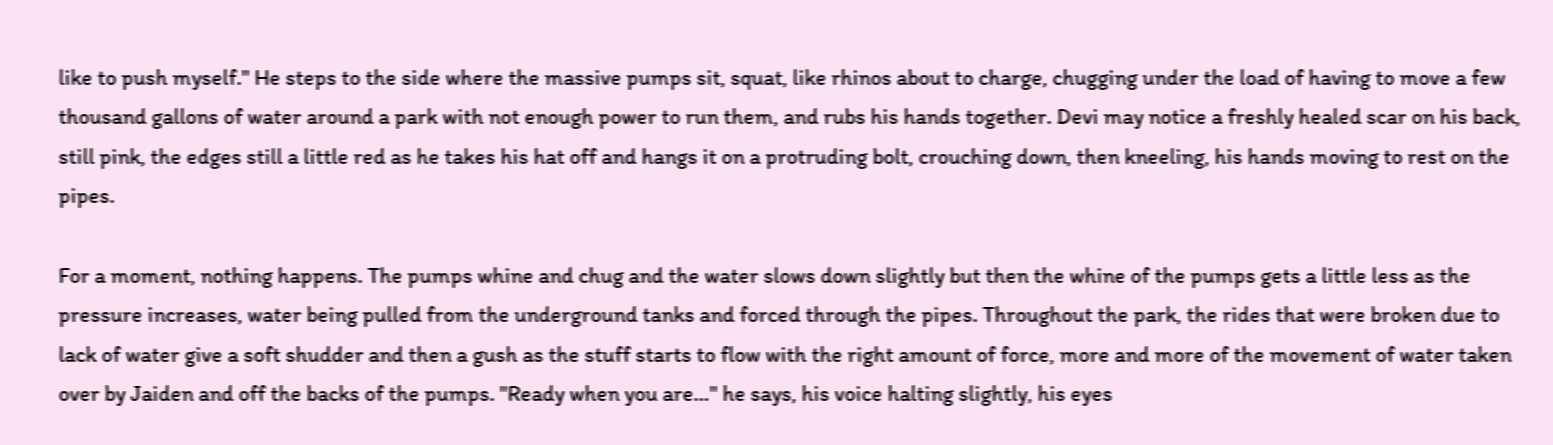like to push myself." He steps to the side where the massive pumps sit, squat, like rhinos about to charge, chugging under the load of having to move a few thousand gallons of water around a park with not enough power to run them, and rubs his hands together. Devi may notice a freshly healed scar on his back, still pink, the edges still a little red as he takes his hat off and hangs it on a protruding bolt, crouching down, then kneeling, his hands moving to rest on the pipes.

For a moment, nothing happens. The pumps whine and chug and the water slows down slightly but then the whine of the pumps gets a little less as the pressure increases, water being pulled from the underground tanks and forced through the pipes. Throughout the park, the rides that were broken due to lack of water give a soft shudder and then a gush as the stuff starts to flow with the right amount of force, more and more of the movement of water taken over by Jaiden and off the backs of the pumps. "Ready when you are…" he says, his voice halting slightly, his eyes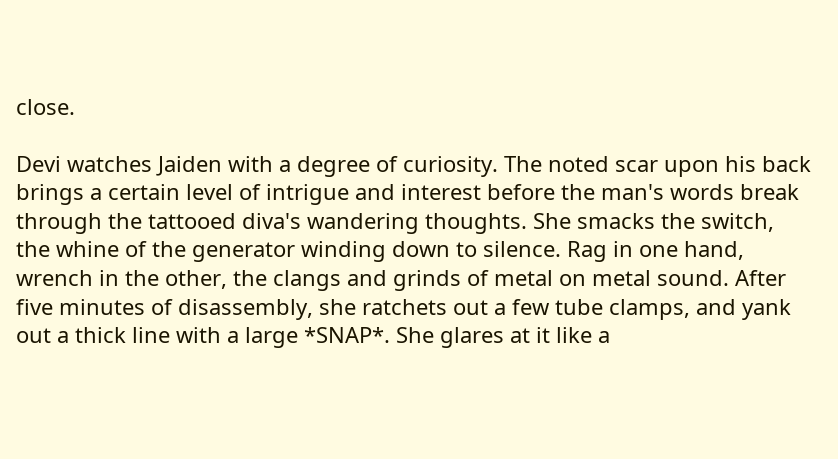close.

Devi watches Jaiden with a degree of curiosity. The noted scar upon his back brings a certain level of intrigue and interest before the man's words break through the tattooed diva's wandering thoughts. She smacks the switch, the whine of the generator winding down to silence. Rag in one hand, wrench in the other, the clangs and grinds of metal on metal sound. After five minutes of disassembly, she ratchets out a few tube clamps, and yank out a thick line with a large *SNAP*. She glares at it like a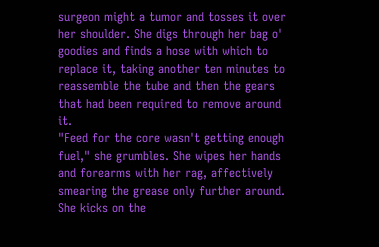surgeon might a tumor and tosses it over her shoulder. She digs through her bag o' goodies and finds a hose with which to replace it, taking another ten minutes to reassemble the tube and then the gears that had been required to remove around it.
"Feed for the core wasn't getting enough fuel," she grumbles. She wipes her hands and forearms with her rag, affectively smearing the grease only further around. She kicks on the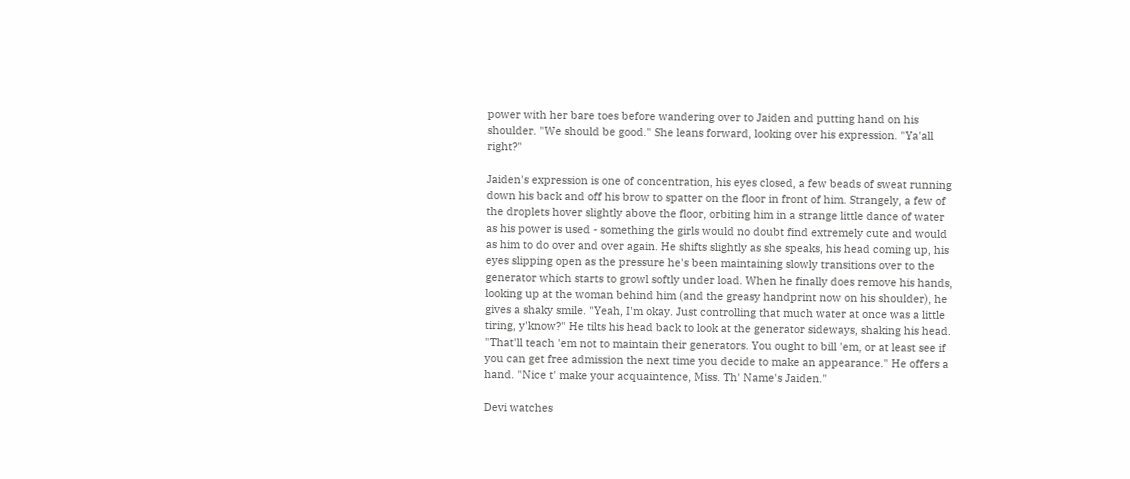power with her bare toes before wandering over to Jaiden and putting hand on his shoulder. "We should be good." She leans forward, looking over his expression. "Ya'all right?"

Jaiden's expression is one of concentration, his eyes closed, a few beads of sweat running down his back and off his brow to spatter on the floor in front of him. Strangely, a few of the droplets hover slightly above the floor, orbiting him in a strange little dance of water as his power is used - something the girls would no doubt find extremely cute and would as him to do over and over again. He shifts slightly as she speaks, his head coming up, his eyes slipping open as the pressure he's been maintaining slowly transitions over to the generator which starts to growl softly under load. When he finally does remove his hands, looking up at the woman behind him (and the greasy handprint now on his shoulder), he gives a shaky smile. "Yeah, I'm okay. Just controlling that much water at once was a little tiring, y'know?" He tilts his head back to look at the generator sideways, shaking his head. "That'll teach 'em not to maintain their generators. You ought to bill 'em, or at least see if you can get free admission the next time you decide to make an appearance." He offers a hand. "Nice t' make your acquaintence, Miss. Th' Name's Jaiden."

Devi watches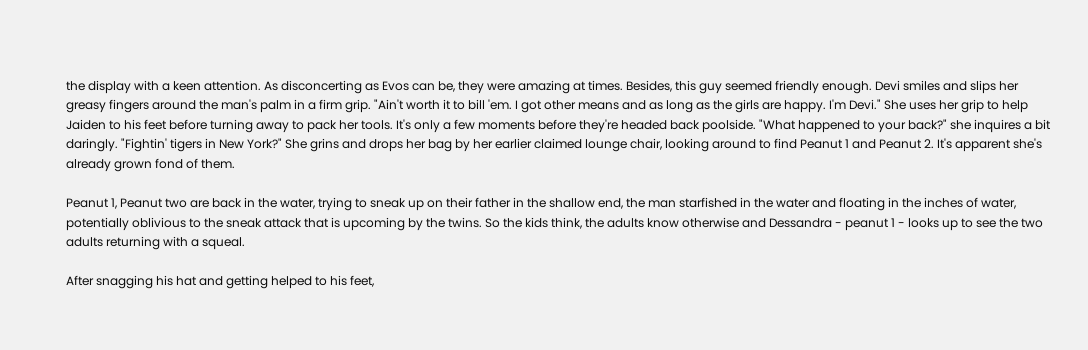the display with a keen attention. As disconcerting as Evos can be, they were amazing at times. Besides, this guy seemed friendly enough. Devi smiles and slips her greasy fingers around the man's palm in a firm grip. "Ain't worth it to bill 'em. I got other means and as long as the girls are happy. I'm Devi." She uses her grip to help Jaiden to his feet before turning away to pack her tools. It's only a few moments before they're headed back poolside. "What happened to your back?" she inquires a bit daringly. "Fightin' tigers in New York?" She grins and drops her bag by her earlier claimed lounge chair, looking around to find Peanut 1 and Peanut 2. It's apparent she's already grown fond of them.

Peanut 1, Peanut two are back in the water, trying to sneak up on their father in the shallow end, the man starfished in the water and floating in the inches of water, potentially oblivious to the sneak attack that is upcoming by the twins. So the kids think, the adults know otherwise and Dessandra - peanut 1 - looks up to see the two adults returning with a squeal.

After snagging his hat and getting helped to his feet,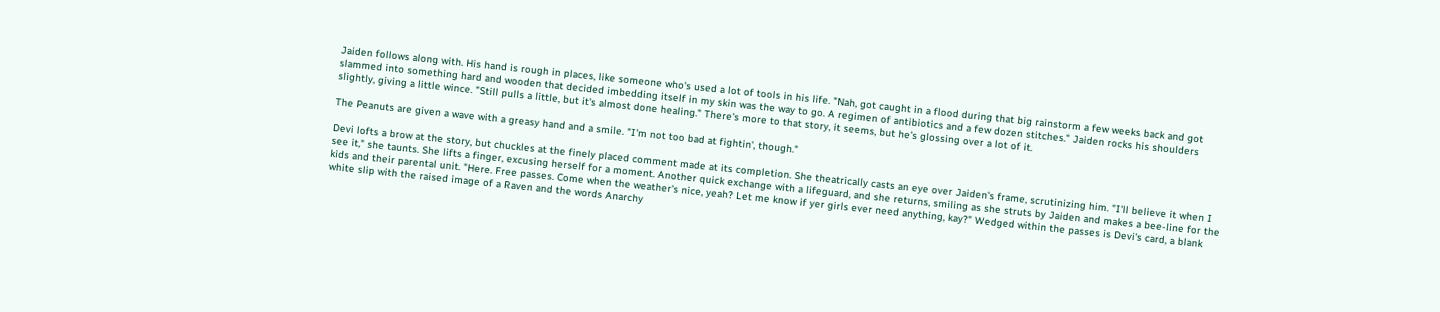Jaiden follows along with. His hand is rough in places, like someone who's used a lot of tools in his life. "Nah, got caught in a flood during that big rainstorm a few weeks back and got slammed into something hard and wooden that decided imbedding itself in my skin was the way to go. A regimen of antibiotics and a few dozen stitches." Jaiden rocks his shoulders slightly, giving a little wince. "Still pulls a little, but it's almost done healing." There's more to that story, it seems, but he's glossing over a lot of it.

The Peanuts are given a wave with a greasy hand and a smile. "I'm not too bad at fightin', though."

Devi lofts a brow at the story, but chuckles at the finely placed comment made at its completion. She theatrically casts an eye over Jaiden's frame, scrutinizing him. "I'll believe it when I see it," she taunts. She lifts a finger, excusing herself for a moment. Another quick exchange with a lifeguard, and she returns, smiling as she struts by Jaiden and makes a bee-line for the kids and their parental unit. "Here. Free passes. Come when the weather's nice, yeah? Let me know if yer girls ever need anything, kay?" Wedged within the passes is Devi's card, a blank white slip with the raised image of a Raven and the words Anarchy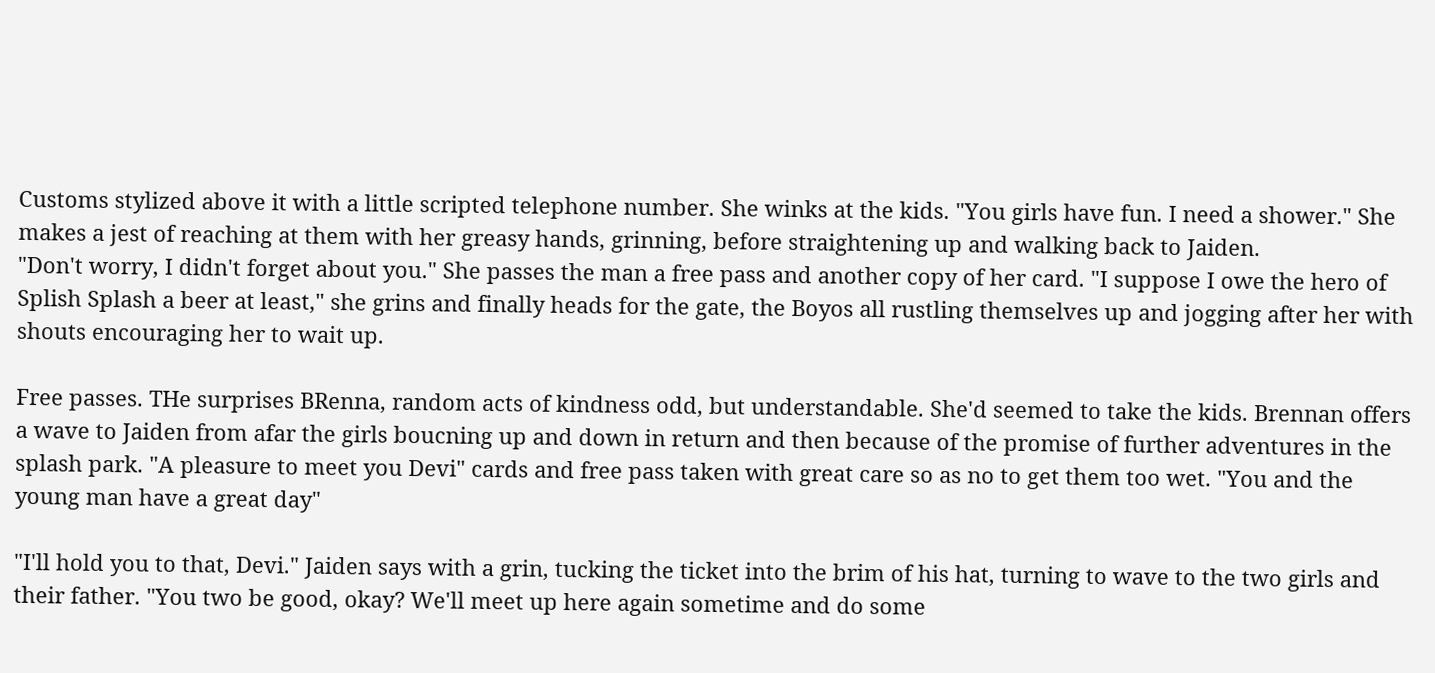Customs stylized above it with a little scripted telephone number. She winks at the kids. "You girls have fun. I need a shower." She makes a jest of reaching at them with her greasy hands, grinning, before straightening up and walking back to Jaiden.
"Don't worry, I didn't forget about you." She passes the man a free pass and another copy of her card. "I suppose I owe the hero of Splish Splash a beer at least," she grins and finally heads for the gate, the Boyos all rustling themselves up and jogging after her with shouts encouraging her to wait up.

Free passes. THe surprises BRenna, random acts of kindness odd, but understandable. She'd seemed to take the kids. Brennan offers a wave to Jaiden from afar the girls boucning up and down in return and then because of the promise of further adventures in the splash park. "A pleasure to meet you Devi" cards and free pass taken with great care so as no to get them too wet. "You and the young man have a great day"

"I'll hold you to that, Devi." Jaiden says with a grin, tucking the ticket into the brim of his hat, turning to wave to the two girls and their father. "You two be good, okay? We'll meet up here again sometime and do some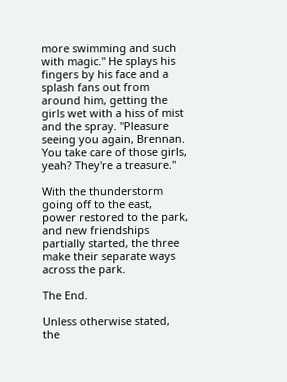more swimming and such with magic." He splays his fingers by his face and a splash fans out from around him, getting the girls wet with a hiss of mist and the spray. "Pleasure seeing you again, Brennan. You take care of those girls, yeah? They're a treasure."

With the thunderstorm going off to the east, power restored to the park, and new friendships partially started, the three make their separate ways across the park.

The End.

Unless otherwise stated, the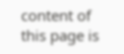content of this page is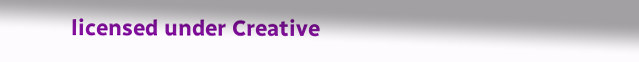licensed under Creative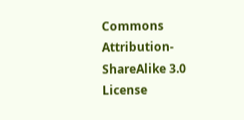Commons Attribution-ShareAlike 3.0 License